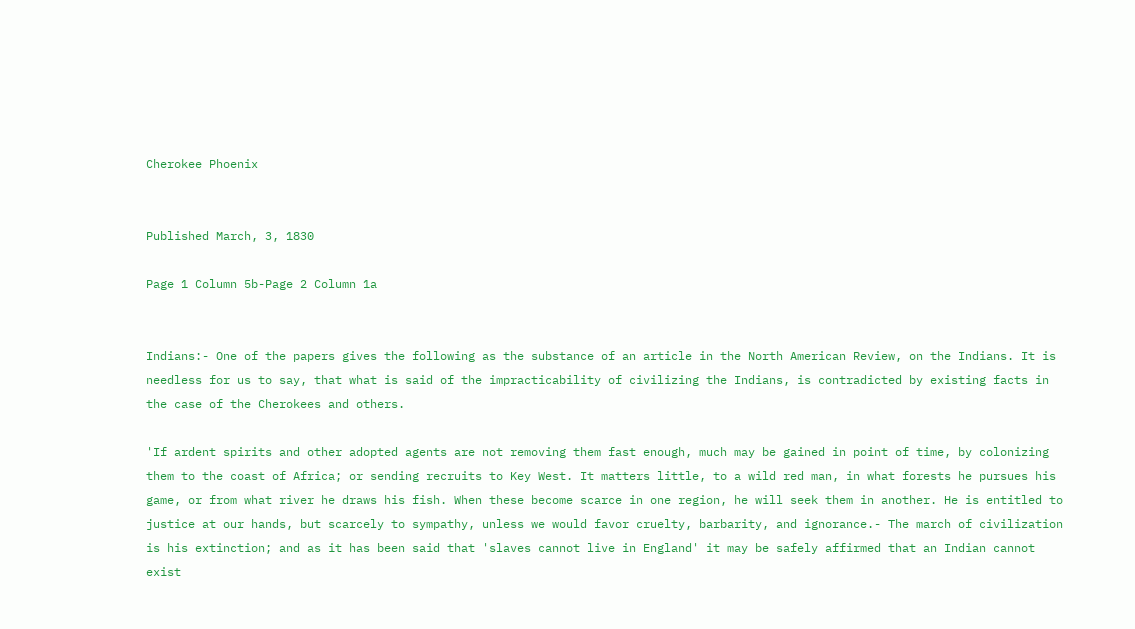Cherokee Phoenix


Published March, 3, 1830

Page 1 Column 5b-Page 2 Column 1a


Indians:- One of the papers gives the following as the substance of an article in the North American Review, on the Indians. It is needless for us to say, that what is said of the impracticability of civilizing the Indians, is contradicted by existing facts in the case of the Cherokees and others.

'If ardent spirits and other adopted agents are not removing them fast enough, much may be gained in point of time, by colonizing them to the coast of Africa; or sending recruits to Key West. It matters little, to a wild red man, in what forests he pursues his game, or from what river he draws his fish. When these become scarce in one region, he will seek them in another. He is entitled to justice at our hands, but scarcely to sympathy, unless we would favor cruelty, barbarity, and ignorance.- The march of civilization is his extinction; and as it has been said that 'slaves cannot live in England' it may be safely affirmed that an Indian cannot exist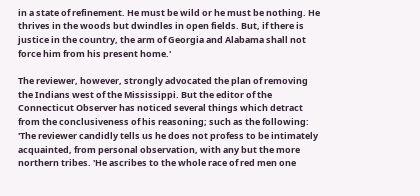in a state of refinement. He must be wild or he must be nothing. He thrives in the woods but dwindles in open fields. But, if there is justice in the country, the arm of Georgia and Alabama shall not force him from his present home.'

The reviewer, however, strongly advocated the plan of removing the Indians west of the Mississippi. But the editor of the Connecticut Observer has noticed several things which detract from the conclusiveness of his reasoning; such as the following: 'The reviewer candidly tells us he does not profess to be intimately acquainted, from personal observation, with any but the more northern tribes. 'He ascribes to the whole race of red men one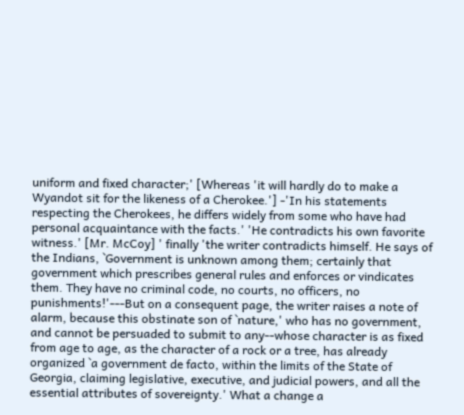uniform and fixed character;' [Whereas 'it will hardly do to make a Wyandot sit for the likeness of a Cherokee.'] -'In his statements respecting the Cherokees, he differs widely from some who have had personal acquaintance with the facts.' 'He contradicts his own favorite witness.' [Mr. McCoy] ' finally 'the writer contradicts himself. He says of the Indians, `Government is unknown among them; certainly that government which prescribes general rules and enforces or vindicates them. They have no criminal code, no courts, no officers, no punishments!'---But on a consequent page, the writer raises a note of alarm, because this obstinate son of `nature,' who has no government, and cannot be persuaded to submit to any--whose character is as fixed from age to age, as the character of a rock or a tree, has already organized `a government de facto, within the limits of the State of Georgia, claiming legislative, executive, and judicial powers, and all the essential attributes of sovereignty.' What a change a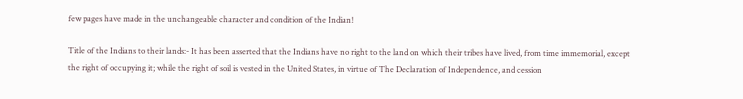few pages have made in the unchangeable character and condition of the Indian!

Title of the Indians to their lands:- It has been asserted that the Indians have no right to the land on which their tribes have lived, from time immemorial, except the right of occupying it; while the right of soil is vested in the United States, in virtue of The Declaration of Independence, and cession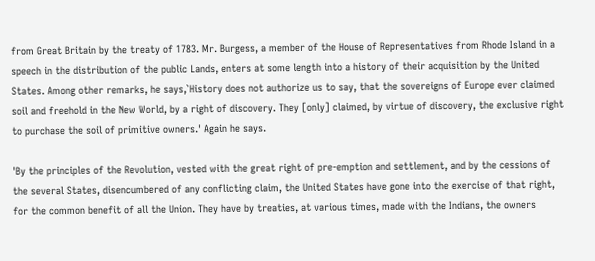from Great Britain by the treaty of 1783. Mr. Burgess, a member of the House of Representatives from Rhode Island in a speech in the distribution of the public Lands, enters at some length into a history of their acquisition by the United States. Among other remarks, he says,`History does not authorize us to say, that the sovereigns of Europe ever claimed soil and freehold in the New World, by a right of discovery. They [only] claimed, by virtue of discovery, the exclusive right to purchase the soil of primitive owners.' Again he says.

'By the principles of the Revolution, vested with the great right of pre-emption and settlement, and by the cessions of the several States, disencumbered of any conflicting claim, the United States have gone into the exercise of that right, for the common benefit of all the Union. They have by treaties, at various times, made with the Indians, the owners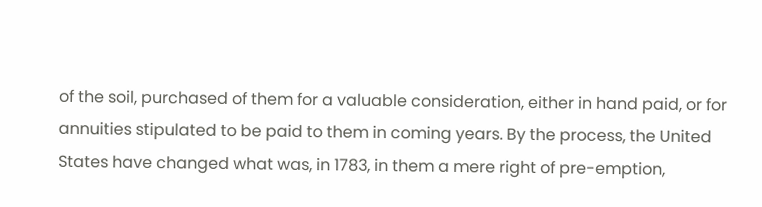of the soil, purchased of them for a valuable consideration, either in hand paid, or for annuities stipulated to be paid to them in coming years. By the process, the United States have changed what was, in 1783, in them a mere right of pre-emption,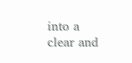into a clear and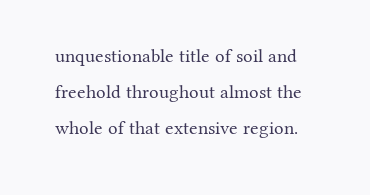unquestionable title of soil and freehold throughout almost the whole of that extensive region.